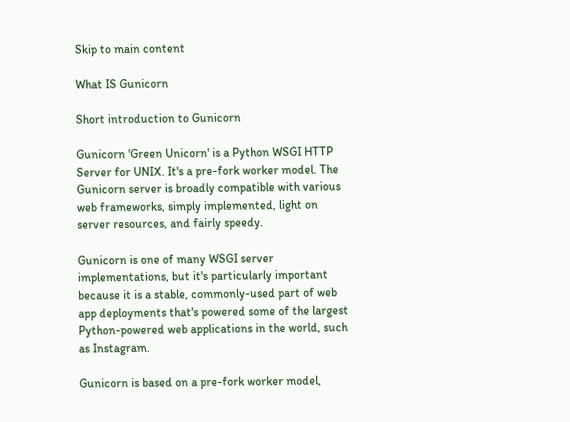Skip to main content

What IS Gunicorn

Short introduction to Gunicorn

Gunicorn 'Green Unicorn' is a Python WSGI HTTP Server for UNIX. It's a pre-fork worker model. The Gunicorn server is broadly compatible with various web frameworks, simply implemented, light on server resources, and fairly speedy.

Gunicorn is one of many WSGI server implementations, but it's particularly important because it is a stable, commonly-used part of web app deployments that's powered some of the largest Python-powered web applications in the world, such as Instagram.

Gunicorn is based on a pre-fork worker model,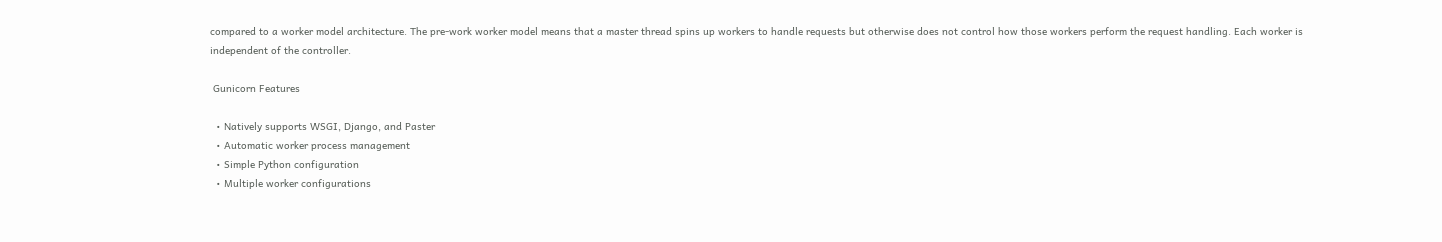compared to a worker model architecture. The pre-work worker model means that a master thread spins up workers to handle requests but otherwise does not control how those workers perform the request handling. Each worker is independent of the controller.

 Gunicorn Features

  • Natively supports WSGI, Django, and Paster
  • Automatic worker process management
  • Simple Python configuration
  • Multiple worker configurations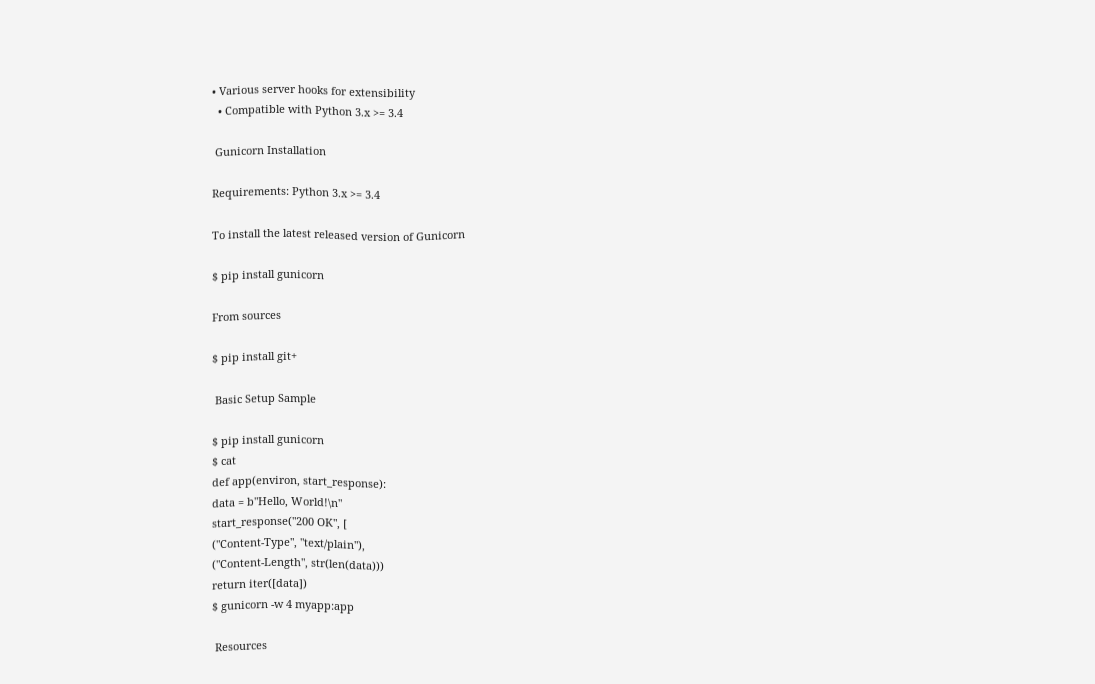• Various server hooks for extensibility
  • Compatible with Python 3.x >= 3.4

 Gunicorn Installation

Requirements: Python 3.x >= 3.4

To install the latest released version of Gunicorn

$ pip install gunicorn

From sources

$ pip install git+

 Basic Setup Sample

$ pip install gunicorn
$ cat
def app(environ, start_response):
data = b"Hello, World!\n"
start_response("200 OK", [
("Content-Type", "text/plain"),
("Content-Length", str(len(data)))
return iter([data])
$ gunicorn -w 4 myapp:app

 Resources